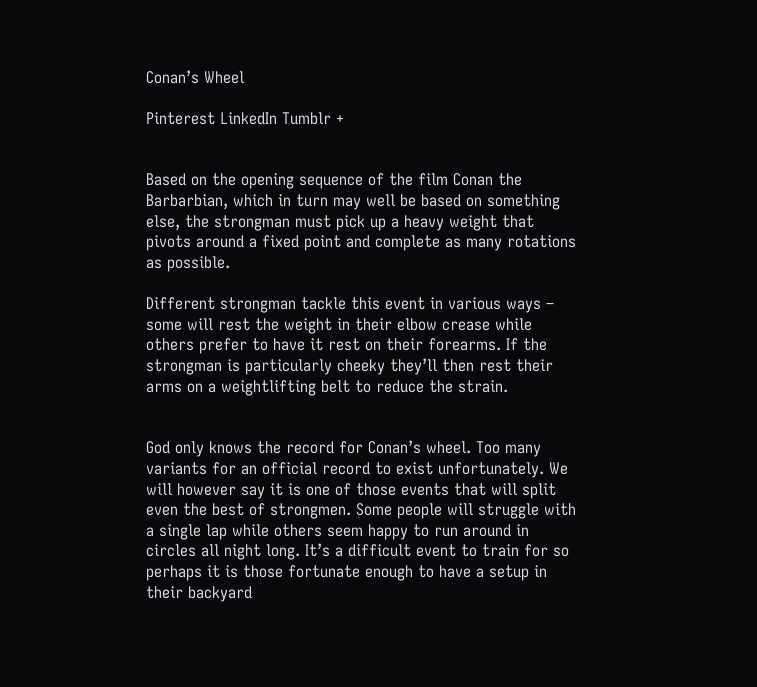Conan’s Wheel

Pinterest LinkedIn Tumblr +


Based on the opening sequence of the film Conan the Barbarbian, which in turn may well be based on something else, the strongman must pick up a heavy weight that pivots around a fixed point and complete as many rotations as possible.

Different strongman tackle this event in various ways – some will rest the weight in their elbow crease while others prefer to have it rest on their forearms. If the strongman is particularly cheeky they’ll then rest their arms on a weightlifting belt to reduce the strain.


God only knows the record for Conan’s wheel. Too many variants for an official record to exist unfortunately. We will however say it is one of those events that will split even the best of strongmen. Some people will struggle with a single lap while others seem happy to run around in circles all night long. It’s a difficult event to train for so perhaps it is those fortunate enough to have a setup in their backyard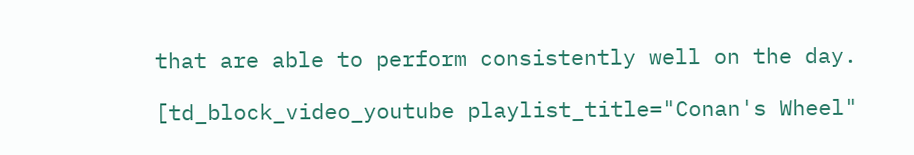that are able to perform consistently well on the day.

[td_block_video_youtube playlist_title="Conan's Wheel"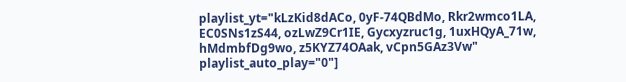playlist_yt="kLzKid8dACo, 0yF-74QBdMo, Rkr2wmco1LA, EC0SNs1zS44, ozLwZ9Cr1IE, Gycxyzruc1g, 1uxHQyA_71w, hMdmbfDg9wo, z5KYZ74OAak, vCpn5GAz3Vw" playlist_auto_play="0"]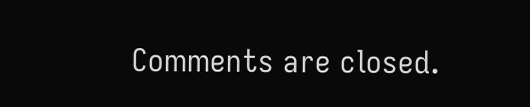Comments are closed.